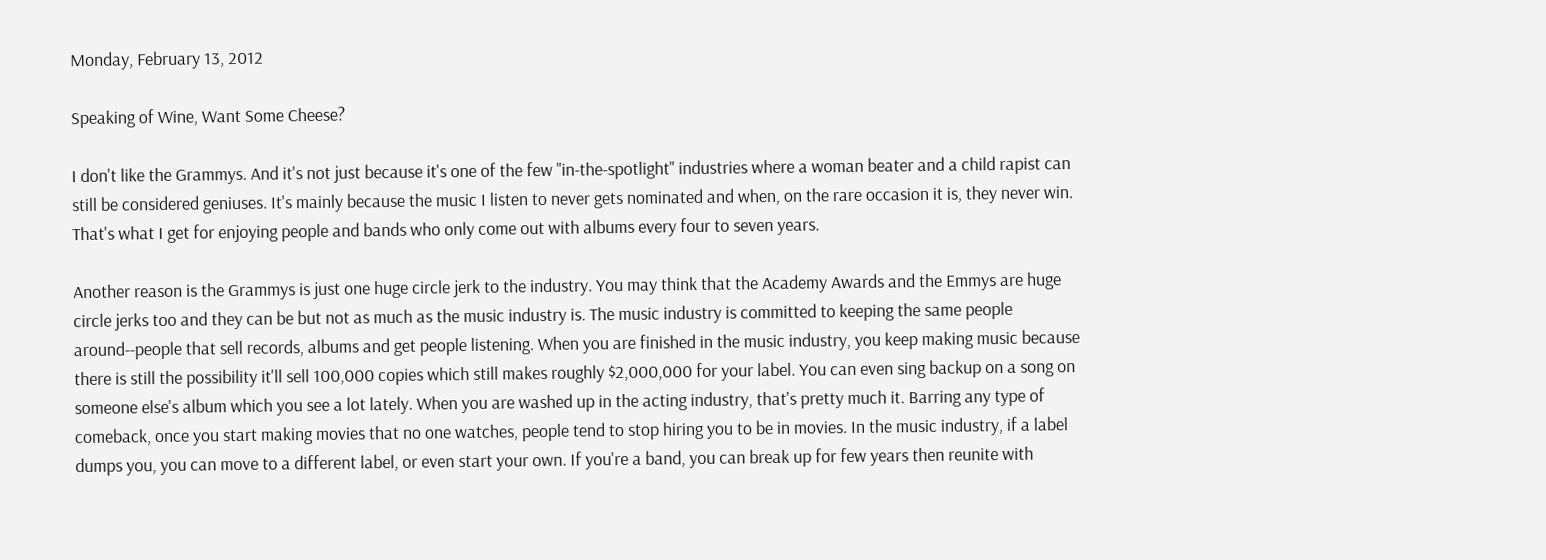Monday, February 13, 2012

Speaking of Wine, Want Some Cheese?

I don't like the Grammys. And it's not just because it's one of the few "in-the-spotlight" industries where a woman beater and a child rapist can still be considered geniuses. It's mainly because the music I listen to never gets nominated and when, on the rare occasion it is, they never win. That's what I get for enjoying people and bands who only come out with albums every four to seven years.

Another reason is the Grammys is just one huge circle jerk to the industry. You may think that the Academy Awards and the Emmys are huge circle jerks too and they can be but not as much as the music industry is. The music industry is committed to keeping the same people around--people that sell records, albums and get people listening. When you are finished in the music industry, you keep making music because there is still the possibility it'll sell 100,000 copies which still makes roughly $2,000,000 for your label. You can even sing backup on a song on someone else's album which you see a lot lately. When you are washed up in the acting industry, that's pretty much it. Barring any type of comeback, once you start making movies that no one watches, people tend to stop hiring you to be in movies. In the music industry, if a label dumps you, you can move to a different label, or even start your own. If you're a band, you can break up for few years then reunite with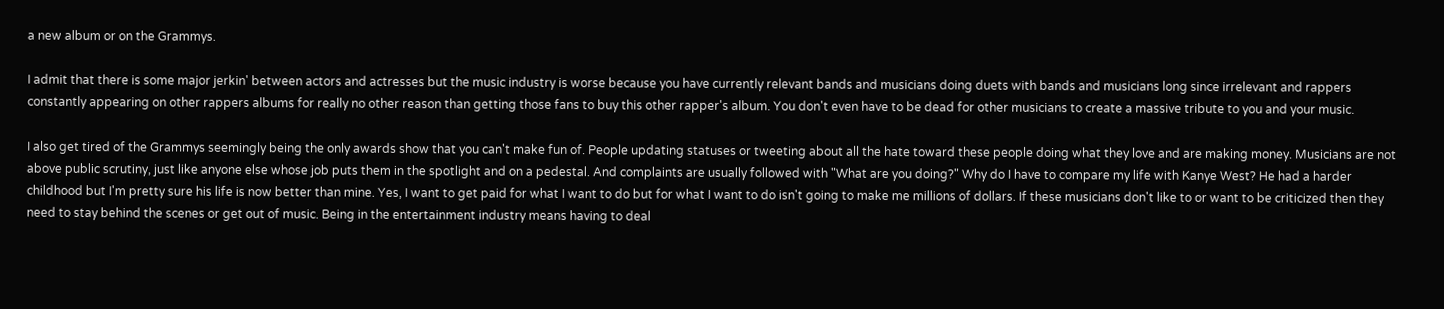a new album or on the Grammys.

I admit that there is some major jerkin' between actors and actresses but the music industry is worse because you have currently relevant bands and musicians doing duets with bands and musicians long since irrelevant and rappers constantly appearing on other rappers albums for really no other reason than getting those fans to buy this other rapper's album. You don't even have to be dead for other musicians to create a massive tribute to you and your music.

I also get tired of the Grammys seemingly being the only awards show that you can't make fun of. People updating statuses or tweeting about all the hate toward these people doing what they love and are making money. Musicians are not above public scrutiny, just like anyone else whose job puts them in the spotlight and on a pedestal. And complaints are usually followed with "What are you doing?" Why do I have to compare my life with Kanye West? He had a harder childhood but I'm pretty sure his life is now better than mine. Yes, I want to get paid for what I want to do but for what I want to do isn't going to make me millions of dollars. If these musicians don't like to or want to be criticized then they need to stay behind the scenes or get out of music. Being in the entertainment industry means having to deal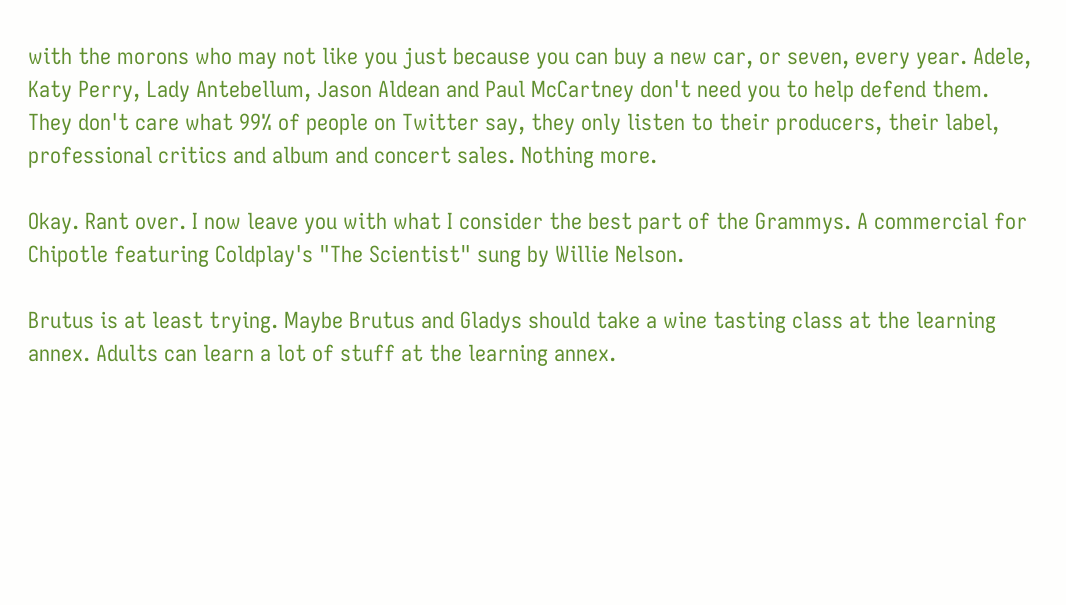with the morons who may not like you just because you can buy a new car, or seven, every year. Adele, Katy Perry, Lady Antebellum, Jason Aldean and Paul McCartney don't need you to help defend them. They don't care what 99% of people on Twitter say, they only listen to their producers, their label, professional critics and album and concert sales. Nothing more.

Okay. Rant over. I now leave you with what I consider the best part of the Grammys. A commercial for Chipotle featuring Coldplay's "The Scientist" sung by Willie Nelson.

Brutus is at least trying. Maybe Brutus and Gladys should take a wine tasting class at the learning annex. Adults can learn a lot of stuff at the learning annex.